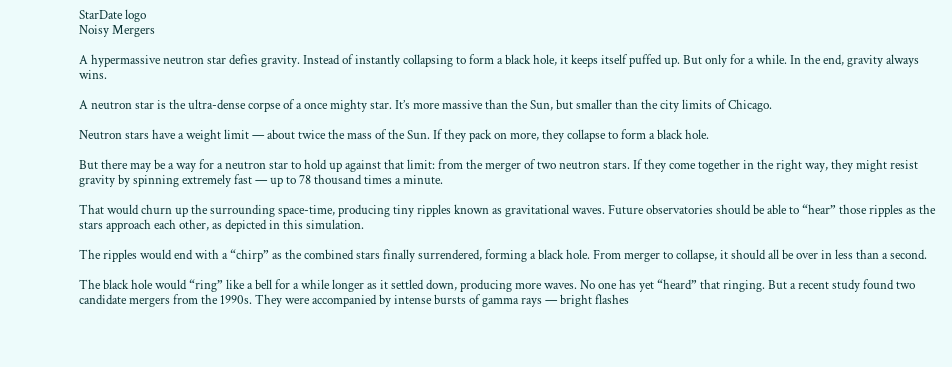StarDate logo
Noisy Mergers

A hypermassive neutron star defies gravity. Instead of instantly collapsing to form a black hole, it keeps itself puffed up. But only for a while. In the end, gravity always wins.

A neutron star is the ultra-dense corpse of a once mighty star. It’s more massive than the Sun, but smaller than the city limits of Chicago.

Neutron stars have a weight limit — about twice the mass of the Sun. If they pack on more, they collapse to form a black hole.

But there may be a way for a neutron star to hold up against that limit: from the merger of two neutron stars. If they come together in the right way, they might resist gravity by spinning extremely fast — up to 78 thousand times a minute.

That would churn up the surrounding space-time, producing tiny ripples known as gravitational waves. Future observatories should be able to “hear” those ripples as the stars approach each other, as depicted in this simulation.

The ripples would end with a “chirp” as the combined stars finally surrendered, forming a black hole. From merger to collapse, it should all be over in less than a second.

The black hole would “ring” like a bell for a while longer as it settled down, producing more waves. No one has yet “heard” that ringing. But a recent study found two candidate mergers from the 1990s. They were accompanied by intense bursts of gamma rays — bright flashes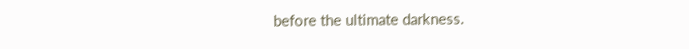before the ultimate darkness.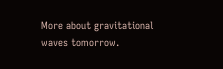More about gravitational waves tomorrow.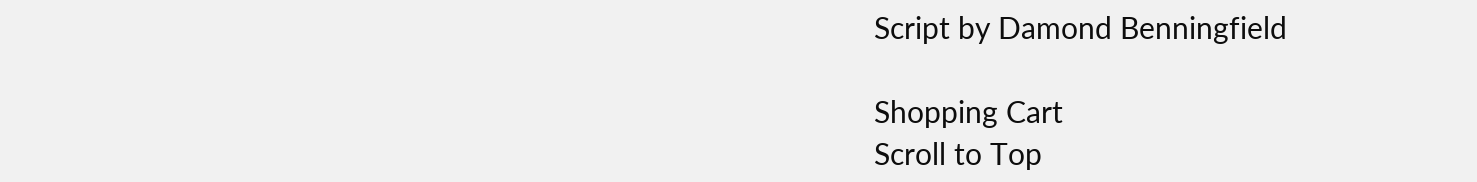Script by Damond Benningfield

Shopping Cart
Scroll to Top